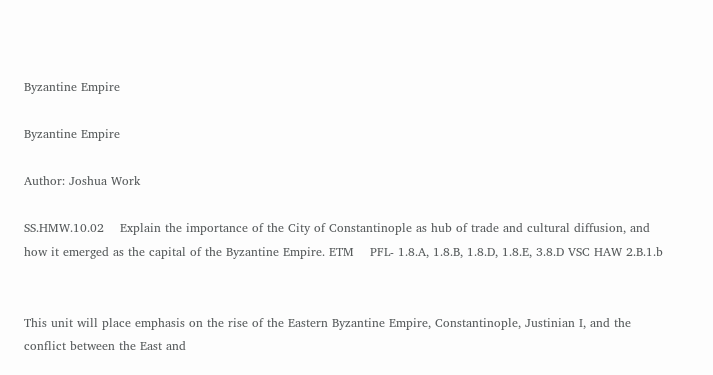Byzantine Empire

Byzantine Empire

Author: Joshua Work

SS.HMW.10.02    Explain the importance of the City of Constantinople as hub of trade and cultural diffusion, and how it emerged as the capital of the Byzantine Empire. ETM    PFL- 1.8.A, 1.8.B, 1.8.D, 1.8.E, 3.8.D VSC HAW 2.B.1.b


This unit will place emphasis on the rise of the Eastern Byzantine Empire, Constantinople, Justinian I, and the conflict between the East and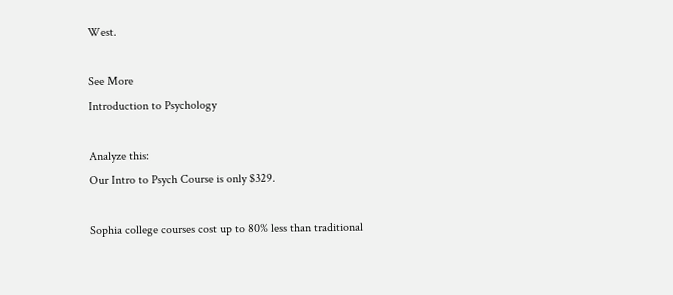West.

See More
Introduction to Psychology

Analyze this:
Our Intro to Psych Course is only $329.

Sophia college courses cost up to 80% less than traditional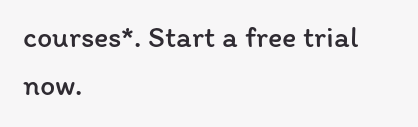courses*. Start a free trial now.